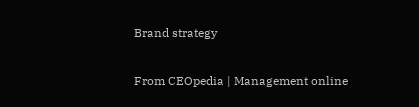Brand strategy

From CEOpedia | Management online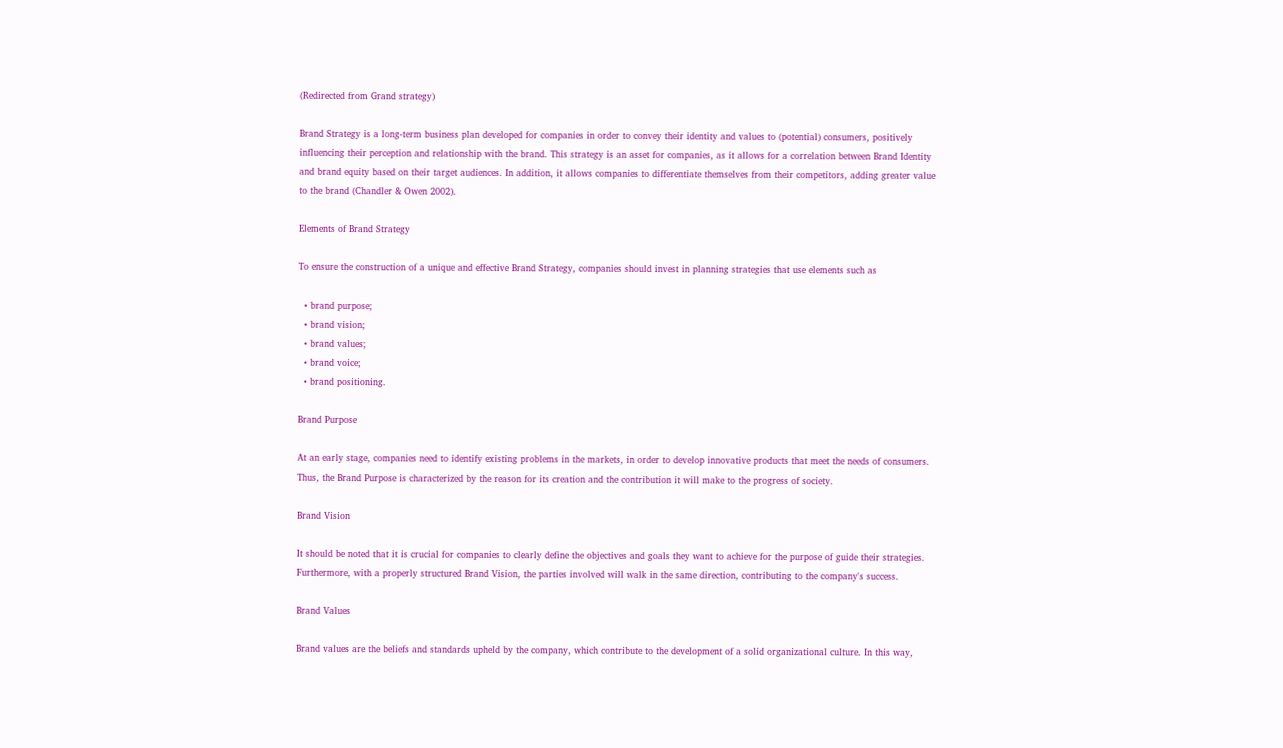(Redirected from Grand strategy)

Brand Strategy is a long-term business plan developed for companies in order to convey their identity and values to (potential) consumers, positively influencing their perception and relationship with the brand. This strategy is an asset for companies, as it allows for a correlation between Brand Identity and brand equity based on their target audiences. In addition, it allows companies to differentiate themselves from their competitors, adding greater value to the brand (Chandler & Owen 2002).

Elements of Brand Strategy

To ensure the construction of a unique and effective Brand Strategy, companies should invest in planning strategies that use elements such as

  • brand purpose;
  • brand vision;
  • brand values;
  • brand voice;
  • brand positioning.

Brand Purpose

At an early stage, companies need to identify existing problems in the markets, in order to develop innovative products that meet the needs of consumers. Thus, the Brand Purpose is characterized by the reason for its creation and the contribution it will make to the progress of society.

Brand Vision

It should be noted that it is crucial for companies to clearly define the objectives and goals they want to achieve for the purpose of guide their strategies. Furthermore, with a properly structured Brand Vision, the parties involved will walk in the same direction, contributing to the company's success.

Brand Values

Brand values are the beliefs and standards upheld by the company, which contribute to the development of a solid organizational culture. In this way,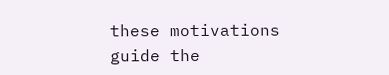these motivations guide the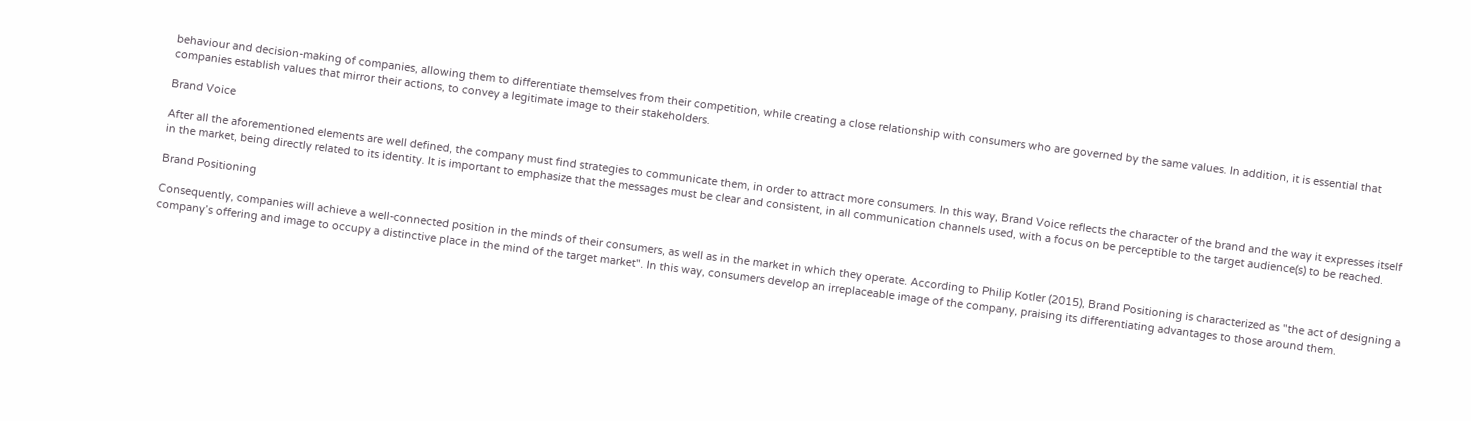behaviour and decision-making of companies, allowing them to differentiate themselves from their competition, while creating a close relationship with consumers who are governed by the same values. In addition, it is essential that companies establish values that mirror their actions, to convey a legitimate image to their stakeholders.

Brand Voice

After all the aforementioned elements are well defined, the company must find strategies to communicate them, in order to attract more consumers. In this way, Brand Voice reflects the character of the brand and the way it expresses itself in the market, being directly related to its identity. It is important to emphasize that the messages must be clear and consistent, in all communication channels used, with a focus on be perceptible to the target audience(s) to be reached.

Brand Positioning

Consequently, companies will achieve a well-connected position in the minds of their consumers, as well as in the market in which they operate. According to Philip Kotler (2015), Brand Positioning is characterized as "the act of designing a company’s offering and image to occupy a distinctive place in the mind of the target market". In this way, consumers develop an irreplaceable image of the company, praising its differentiating advantages to those around them.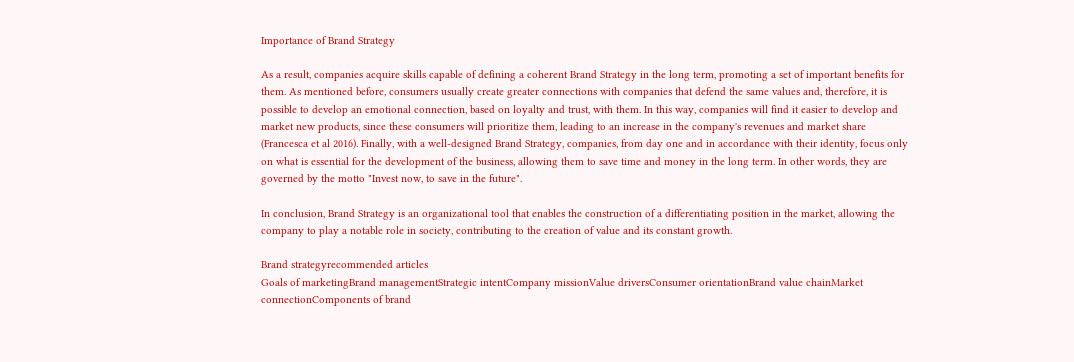Importance of Brand Strategy

As a result, companies acquire skills capable of defining a coherent Brand Strategy in the long term, promoting a set of important benefits for them. As mentioned before, consumers usually create greater connections with companies that defend the same values and, therefore, it is possible to develop an emotional connection, based on loyalty and trust, with them. In this way, companies will find it easier to develop and market new products, since these consumers will prioritize them, leading to an increase in the company's revenues and market share (Francesca et al 2016). Finally, with a well-designed Brand Strategy, companies, from day one and in accordance with their identity, focus only on what is essential for the development of the business, allowing them to save time and money in the long term. In other words, they are governed by the motto "Invest now, to save in the future".

In conclusion, Brand Strategy is an organizational tool that enables the construction of a differentiating position in the market, allowing the company to play a notable role in society, contributing to the creation of value and its constant growth.

Brand strategyrecommended articles
Goals of marketingBrand managementStrategic intentCompany missionValue driversConsumer orientationBrand value chainMarket connectionComponents of brand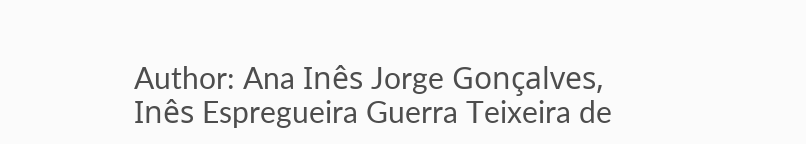Author: Ana Inês Jorge Gonçalves, Inês Espregueira Guerra Teixeira de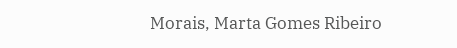Morais, Marta Gomes Ribeiro